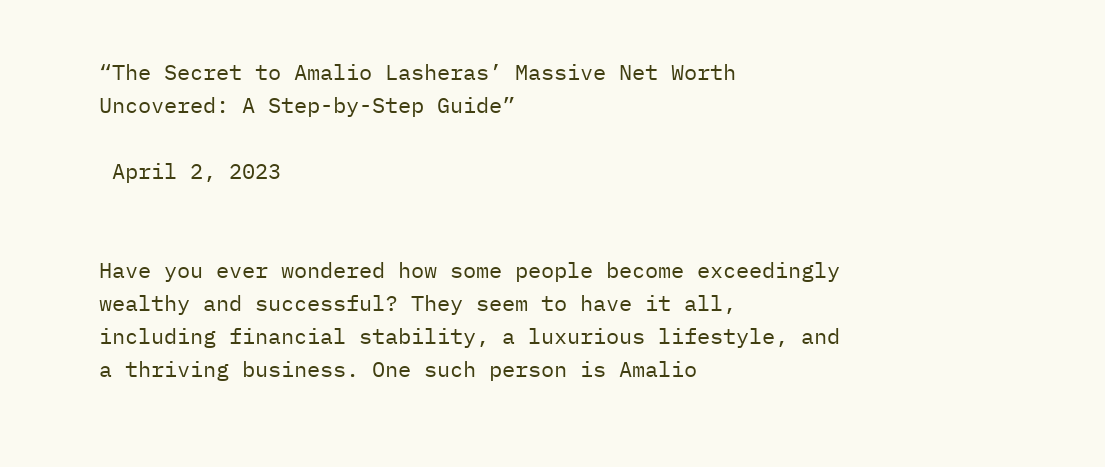“The Secret to Amalio Lasheras’ Massive Net Worth Uncovered: A Step-by-Step Guide”

 April 2, 2023


Have you ever wondered how some people become exceedingly wealthy and successful? They seem to have it all, including financial stability, a luxurious lifestyle, and a thriving business. One such person is Amalio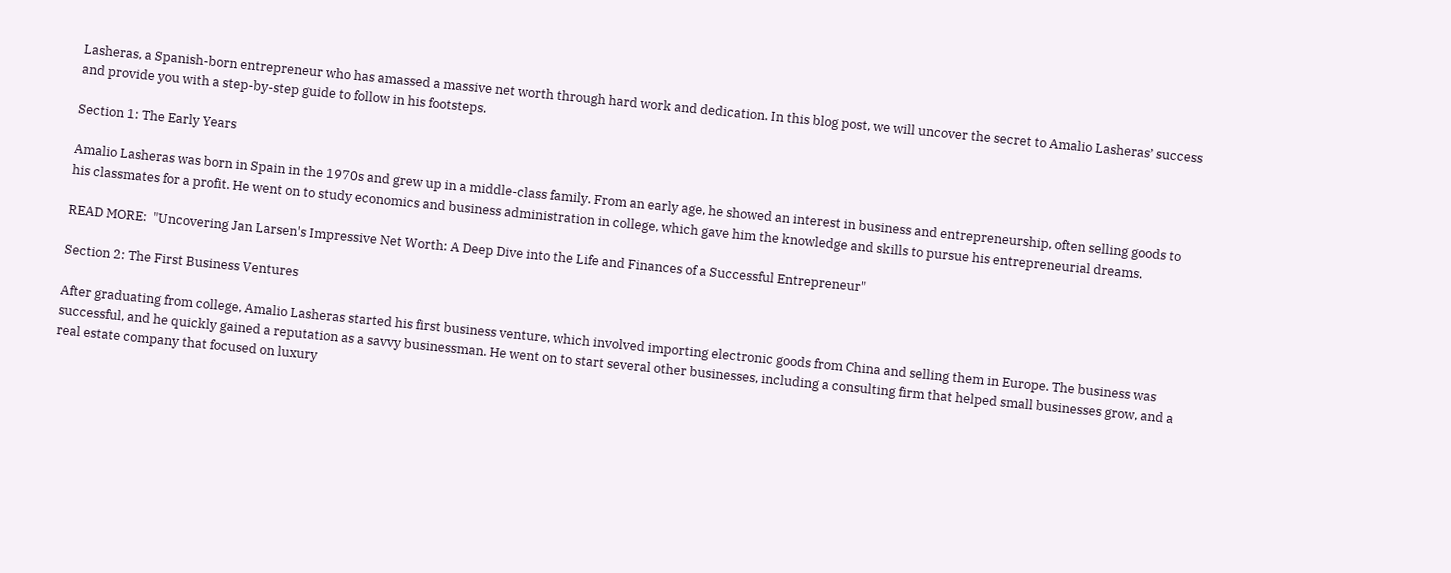Lasheras, a Spanish-born entrepreneur who has amassed a massive net worth through hard work and dedication. In this blog post, we will uncover the secret to Amalio Lasheras’ success and provide you with a step-by-step guide to follow in his footsteps.

Section 1: The Early Years

Amalio Lasheras was born in Spain in the 1970s and grew up in a middle-class family. From an early age, he showed an interest in business and entrepreneurship, often selling goods to his classmates for a profit. He went on to study economics and business administration in college, which gave him the knowledge and skills to pursue his entrepreneurial dreams.

READ MORE:  "Uncovering Jan Larsen's Impressive Net Worth: A Deep Dive into the Life and Finances of a Successful Entrepreneur"

Section 2: The First Business Ventures

After graduating from college, Amalio Lasheras started his first business venture, which involved importing electronic goods from China and selling them in Europe. The business was successful, and he quickly gained a reputation as a savvy businessman. He went on to start several other businesses, including a consulting firm that helped small businesses grow, and a real estate company that focused on luxury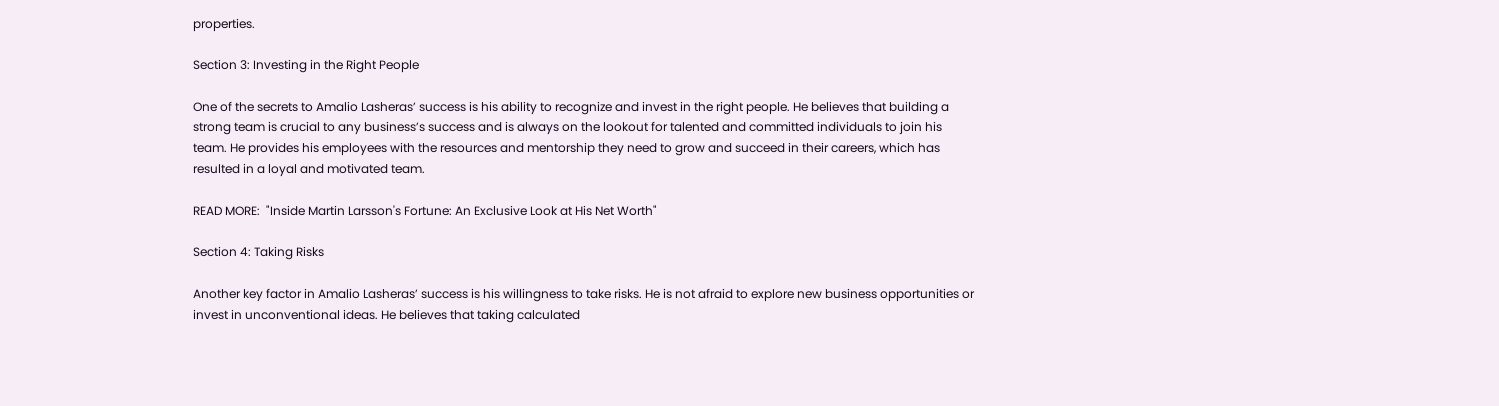properties.

Section 3: Investing in the Right People

One of the secrets to Amalio Lasheras’ success is his ability to recognize and invest in the right people. He believes that building a strong team is crucial to any business’s success and is always on the lookout for talented and committed individuals to join his team. He provides his employees with the resources and mentorship they need to grow and succeed in their careers, which has resulted in a loyal and motivated team.

READ MORE:  "Inside Martin Larsson's Fortune: An Exclusive Look at His Net Worth"

Section 4: Taking Risks

Another key factor in Amalio Lasheras’ success is his willingness to take risks. He is not afraid to explore new business opportunities or invest in unconventional ideas. He believes that taking calculated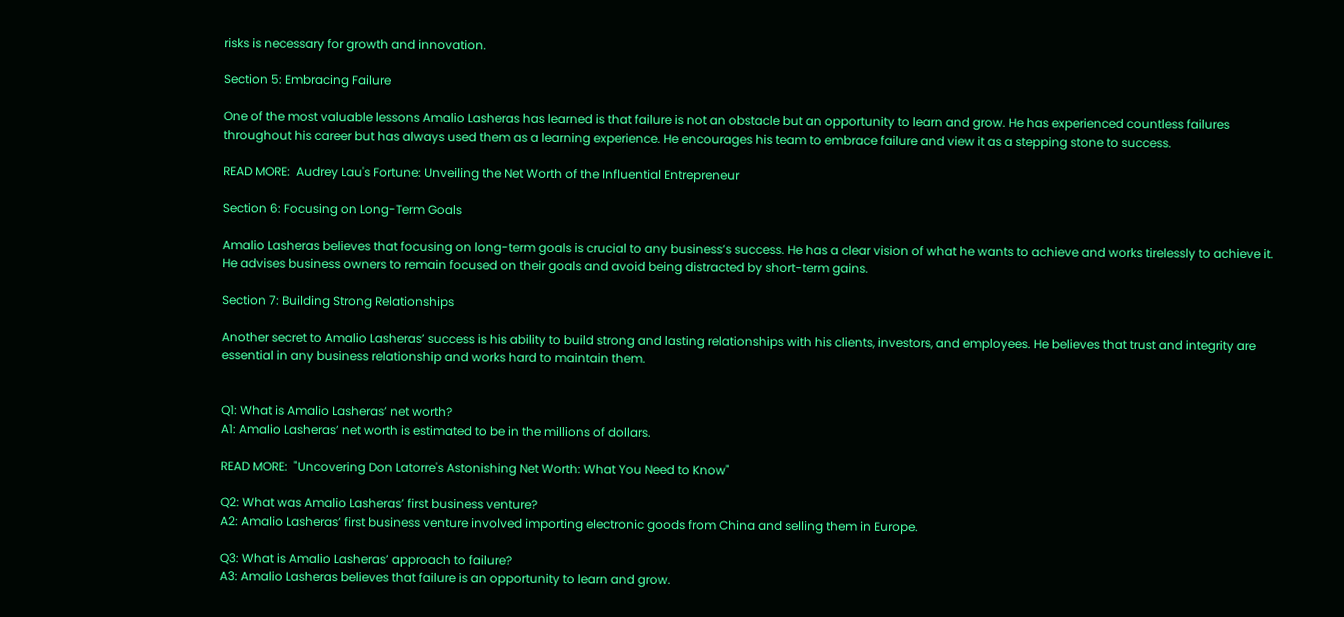risks is necessary for growth and innovation.

Section 5: Embracing Failure

One of the most valuable lessons Amalio Lasheras has learned is that failure is not an obstacle but an opportunity to learn and grow. He has experienced countless failures throughout his career but has always used them as a learning experience. He encourages his team to embrace failure and view it as a stepping stone to success.

READ MORE:  Audrey Lau's Fortune: Unveiling the Net Worth of the Influential Entrepreneur

Section 6: Focusing on Long-Term Goals

Amalio Lasheras believes that focusing on long-term goals is crucial to any business’s success. He has a clear vision of what he wants to achieve and works tirelessly to achieve it. He advises business owners to remain focused on their goals and avoid being distracted by short-term gains.

Section 7: Building Strong Relationships

Another secret to Amalio Lasheras’ success is his ability to build strong and lasting relationships with his clients, investors, and employees. He believes that trust and integrity are essential in any business relationship and works hard to maintain them.


Q1: What is Amalio Lasheras’ net worth?
A1: Amalio Lasheras’ net worth is estimated to be in the millions of dollars.

READ MORE:  "Uncovering Don Latorre's Astonishing Net Worth: What You Need to Know"

Q2: What was Amalio Lasheras’ first business venture?
A2: Amalio Lasheras’ first business venture involved importing electronic goods from China and selling them in Europe.

Q3: What is Amalio Lasheras’ approach to failure?
A3: Amalio Lasheras believes that failure is an opportunity to learn and grow.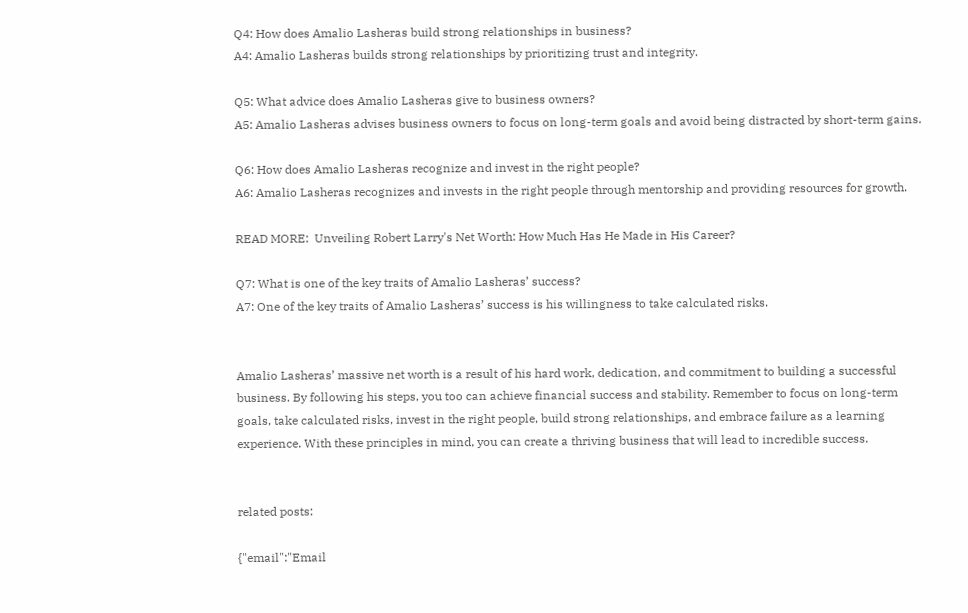Q4: How does Amalio Lasheras build strong relationships in business?
A4: Amalio Lasheras builds strong relationships by prioritizing trust and integrity.

Q5: What advice does Amalio Lasheras give to business owners?
A5: Amalio Lasheras advises business owners to focus on long-term goals and avoid being distracted by short-term gains.

Q6: How does Amalio Lasheras recognize and invest in the right people?
A6: Amalio Lasheras recognizes and invests in the right people through mentorship and providing resources for growth.

READ MORE:  Unveiling Robert Larry's Net Worth: How Much Has He Made in His Career?

Q7: What is one of the key traits of Amalio Lasheras’ success?
A7: One of the key traits of Amalio Lasheras’ success is his willingness to take calculated risks.


Amalio Lasheras’ massive net worth is a result of his hard work, dedication, and commitment to building a successful business. By following his steps, you too can achieve financial success and stability. Remember to focus on long-term goals, take calculated risks, invest in the right people, build strong relationships, and embrace failure as a learning experience. With these principles in mind, you can create a thriving business that will lead to incredible success.


related posts:

{"email":"Email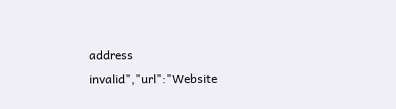address invalid","url":"Website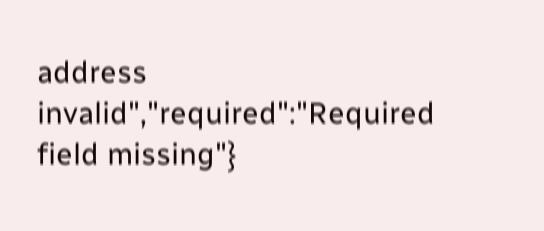address invalid","required":"Required field missing"}